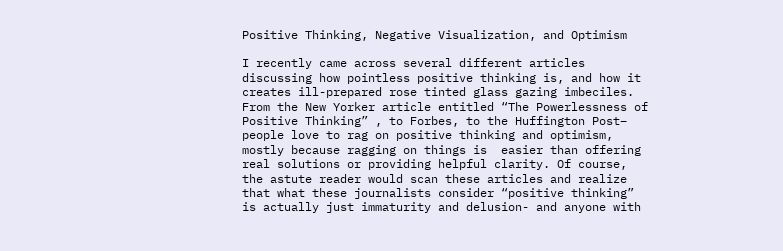Positive Thinking, Negative Visualization, and Optimism

I recently came across several different articles discussing how pointless positive thinking is, and how it creates ill-prepared rose tinted glass gazing imbeciles. From the New Yorker article entitled “The Powerlessness of Positive Thinking” , to Forbes, to the Huffington Post– people love to rag on positive thinking and optimism, mostly because ragging on things is  easier than offering real solutions or providing helpful clarity. Of course, the astute reader would scan these articles and realize that what these journalists consider “positive thinking” is actually just immaturity and delusion- and anyone with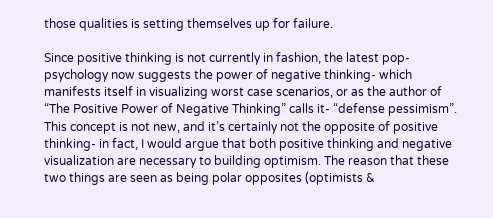those qualities is setting themselves up for failure.

Since positive thinking is not currently in fashion, the latest pop-psychology now suggests the power of negative thinking- which manifests itself in visualizing worst case scenarios, or as the author of “The Positive Power of Negative Thinking” calls it- “defense pessimism”. This concept is not new, and it’s certainly not the opposite of positive thinking- in fact, I would argue that both positive thinking and negative visualization are necessary to building optimism. The reason that these two things are seen as being polar opposites (optimists &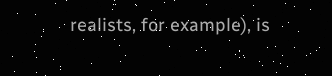realists, for example), is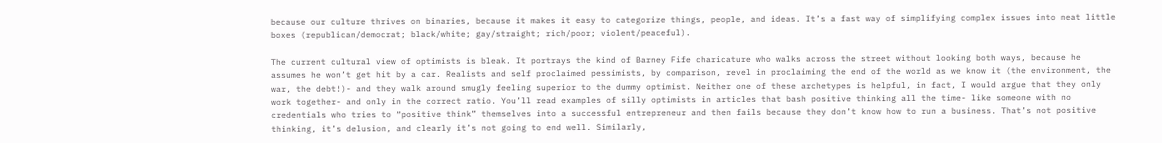because our culture thrives on binaries, because it makes it easy to categorize things, people, and ideas. It’s a fast way of simplifying complex issues into neat little boxes (republican/democrat; black/white; gay/straight; rich/poor; violent/peaceful).

The current cultural view of optimists is bleak. It portrays the kind of Barney Fife charicature who walks across the street without looking both ways, because he assumes he won’t get hit by a car. Realists and self proclaimed pessimists, by comparison, revel in proclaiming the end of the world as we know it (the environment, the war, the debt!)- and they walk around smugly feeling superior to the dummy optimist. Neither one of these archetypes is helpful, in fact, I would argue that they only work together- and only in the correct ratio. You’ll read examples of silly optimists in articles that bash positive thinking all the time- like someone with no credentials who tries to “positive think” themselves into a successful entrepreneur and then fails because they don’t know how to run a business. That’s not positive thinking, it’s delusion, and clearly it’s not going to end well. Similarly,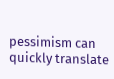pessimism can quickly translate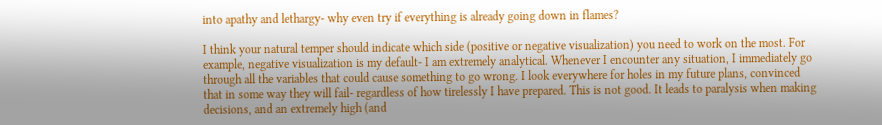into apathy and lethargy- why even try if everything is already going down in flames?

I think your natural temper should indicate which side (positive or negative visualization) you need to work on the most. For example, negative visualization is my default- I am extremely analytical. Whenever I encounter any situation, I immediately go through all the variables that could cause something to go wrong. I look everywhere for holes in my future plans, convinced that in some way they will fail- regardless of how tirelessly I have prepared. This is not good. It leads to paralysis when making decisions, and an extremely high (and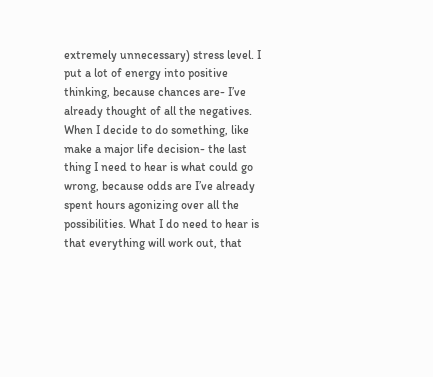extremely unnecessary) stress level. I put a lot of energy into positive thinking, because chances are- I’ve already thought of all the negatives. When I decide to do something, like make a major life decision- the last thing I need to hear is what could go wrong, because odds are I’ve already spent hours agonizing over all the possibilities. What I do need to hear is that everything will work out, that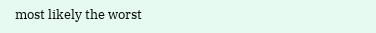most likely the worst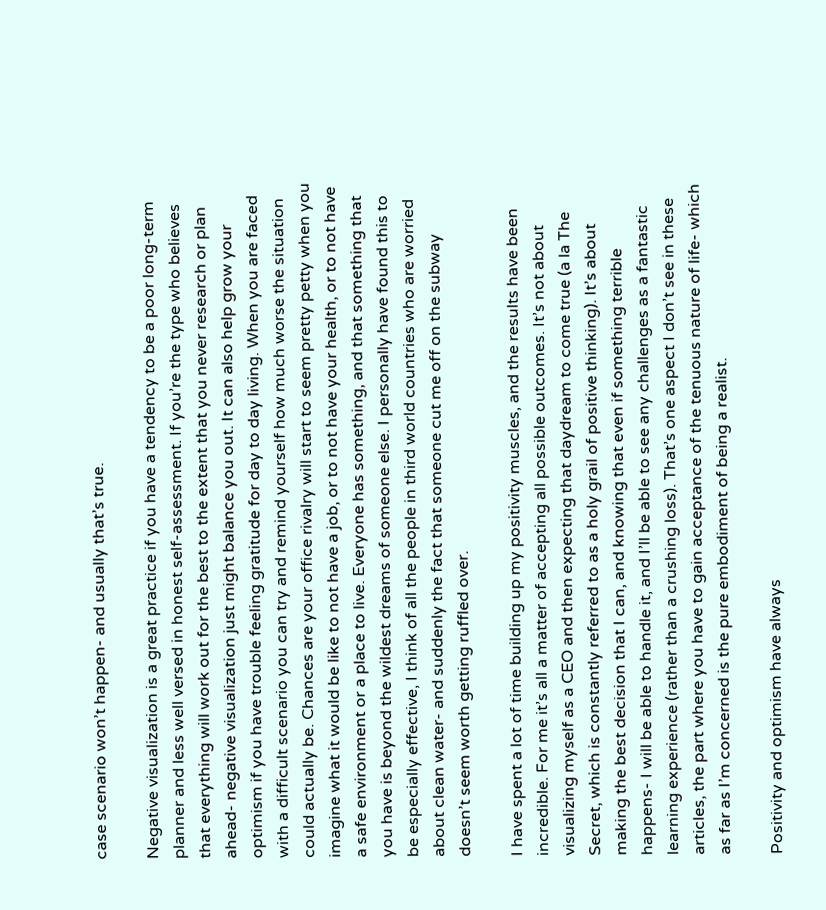case scenario won’t happen- and usually that’s true.

Negative visualization is a great practice if you have a tendency to be a poor long-term planner and less well versed in honest self-assessment. If you’re the type who believes that everything will work out for the best to the extent that you never research or plan ahead- negative visualization just might balance you out. It can also help grow your optimism if you have trouble feeling gratitude for day to day living. When you are faced with a difficult scenario you can try and remind yourself how much worse the situation could actually be. Chances are your office rivalry will start to seem pretty petty when you imagine what it would be like to not have a job, or to not have your health, or to not have a safe environment or a place to live. Everyone has something, and that something that you have is beyond the wildest dreams of someone else. I personally have found this to be especially effective, I think of all the people in third world countries who are worried about clean water- and suddenly the fact that someone cut me off on the subway doesn’t seem worth getting ruffled over.

I have spent a lot of time building up my positivity muscles, and the results have been incredible. For me it’s all a matter of accepting all possible outcomes. It’s not about visualizing myself as a CEO and then expecting that daydream to come true (a la The Secret, which is constantly referred to as a holy grail of positive thinking). It’s about making the best decision that I can, and knowing that even if something terrible happens- I will be able to handle it, and I’ll be able to see any challenges as a fantastic learning experience (rather than a crushing loss). That’s one aspect I don’t see in these articles, the part where you have to gain acceptance of the tenuous nature of life- which as far as I’m concerned is the pure embodiment of being a realist.

Positivity and optimism have always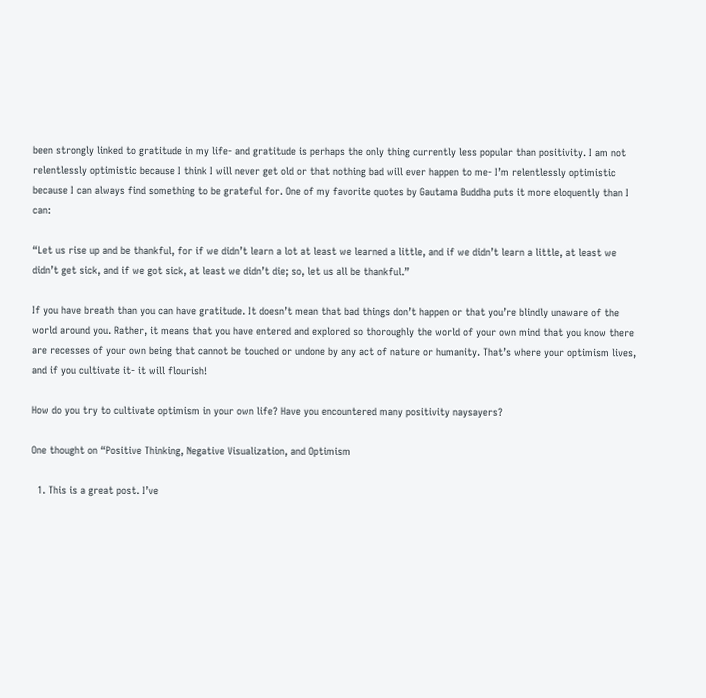been strongly linked to gratitude in my life- and gratitude is perhaps the only thing currently less popular than positivity. I am not relentlessly optimistic because I think I will never get old or that nothing bad will ever happen to me- I’m relentlessly optimistic because I can always find something to be grateful for. One of my favorite quotes by Gautama Buddha puts it more eloquently than I can:

“Let us rise up and be thankful, for if we didn’t learn a lot at least we learned a little, and if we didn’t learn a little, at least we didn’t get sick, and if we got sick, at least we didn’t die; so, let us all be thankful.”

If you have breath than you can have gratitude. It doesn’t mean that bad things don’t happen or that you’re blindly unaware of the world around you. Rather, it means that you have entered and explored so thoroughly the world of your own mind that you know there are recesses of your own being that cannot be touched or undone by any act of nature or humanity. That’s where your optimism lives, and if you cultivate it- it will flourish!

How do you try to cultivate optimism in your own life? Have you encountered many positivity naysayers?

One thought on “Positive Thinking, Negative Visualization, and Optimism

  1. This is a great post. I’ve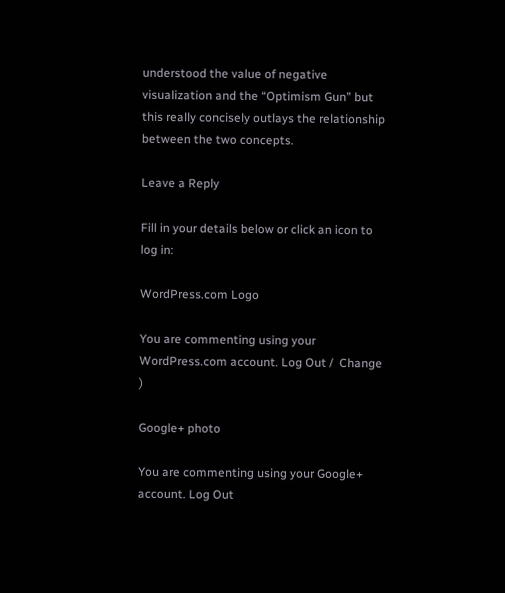understood the value of negative visualization and the “Optimism Gun” but this really concisely outlays the relationship between the two concepts.

Leave a Reply

Fill in your details below or click an icon to log in:

WordPress.com Logo

You are commenting using your WordPress.com account. Log Out /  Change )

Google+ photo

You are commenting using your Google+ account. Log Out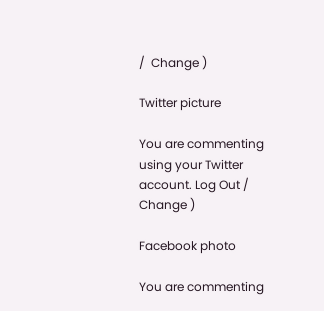/  Change )

Twitter picture

You are commenting using your Twitter account. Log Out /  Change )

Facebook photo

You are commenting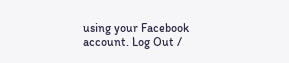using your Facebook account. Log Out /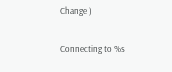Change )

Connecting to %s